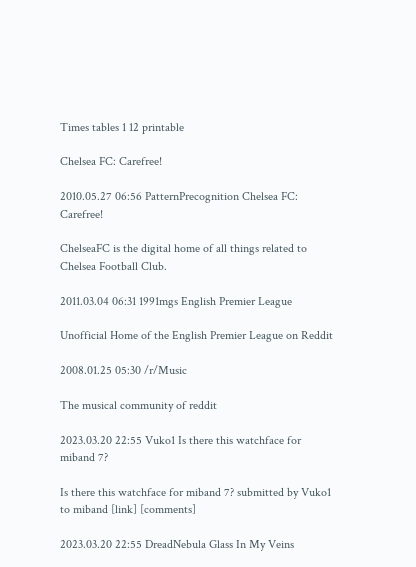Times tables 1 12 printable

Chelsea FC: Carefree!

2010.05.27 06:56 PatternPrecognition Chelsea FC: Carefree!

ChelseaFC is the digital home of all things related to Chelsea Football Club.

2011.03.04 06:31 1991mgs English Premier League

Unofficial Home of the English Premier League on Reddit

2008.01.25 05:30 /r/Music

The musical community of reddit

2023.03.20 22:55 Vuko1 Is there this watchface for miband 7?

Is there this watchface for miband 7? submitted by Vuko1 to miband [link] [comments]

2023.03.20 22:55 DreadNebula Glass In My Veins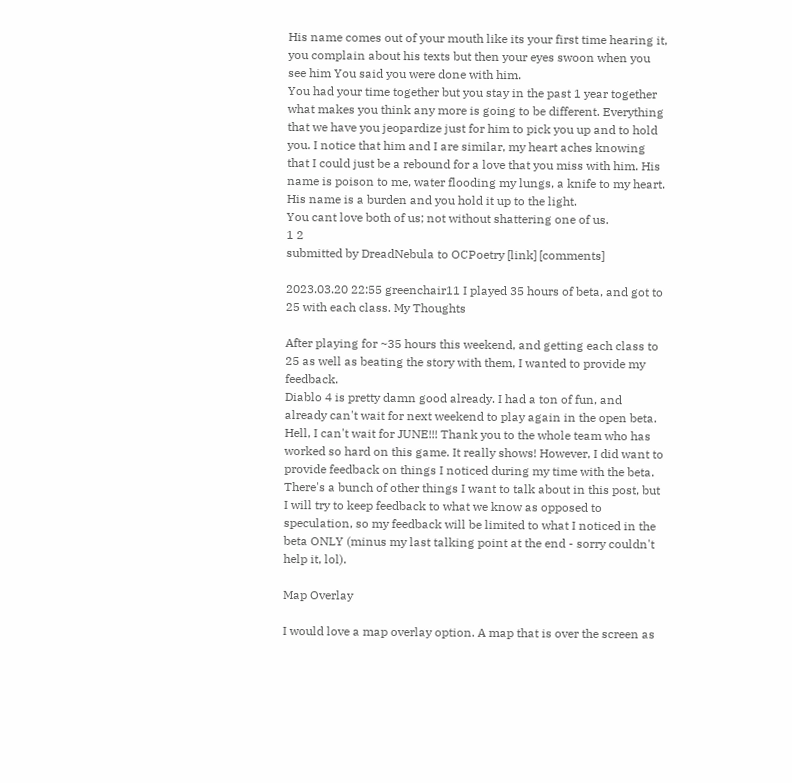His name comes out of your mouth like its your first time hearing it, you complain about his texts but then your eyes swoon when you see him You said you were done with him.
You had your time together but you stay in the past 1 year together what makes you think any more is going to be different. Everything that we have you jeopardize just for him to pick you up and to hold you. I notice that him and I are similar, my heart aches knowing that I could just be a rebound for a love that you miss with him. His name is poison to me, water flooding my lungs, a knife to my heart. His name is a burden and you hold it up to the light.
You cant love both of us; not without shattering one of us.
1 2
submitted by DreadNebula to OCPoetry [link] [comments]

2023.03.20 22:55 greenchair11 I played 35 hours of beta, and got to 25 with each class. My Thoughts

After playing for ~35 hours this weekend, and getting each class to 25 as well as beating the story with them, I wanted to provide my feedback.
Diablo 4 is pretty damn good already. I had a ton of fun, and already can't wait for next weekend to play again in the open beta. Hell, I can't wait for JUNE!!! Thank you to the whole team who has worked so hard on this game. It really shows! However, I did want to provide feedback on things I noticed during my time with the beta.
There's a bunch of other things I want to talk about in this post, but I will try to keep feedback to what we know as opposed to speculation, so my feedback will be limited to what I noticed in the beta ONLY (minus my last talking point at the end - sorry couldn't help it, lol).

Map Overlay

I would love a map overlay option. A map that is over the screen as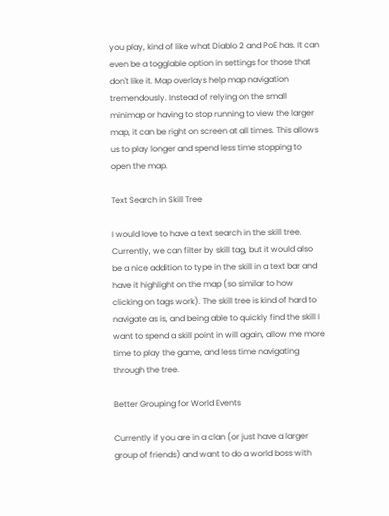you play, kind of like what Diablo 2 and PoE has. It can even be a togglable option in settings for those that don't like it. Map overlays help map navigation tremendously. Instead of relying on the small minimap or having to stop running to view the larger map, it can be right on screen at all times. This allows us to play longer and spend less time stopping to open the map.

Text Search in Skill Tree

I would love to have a text search in the skill tree. Currently, we can filter by skill tag, but it would also be a nice addition to type in the skill in a text bar and have it highlight on the map (so similar to how clicking on tags work). The skill tree is kind of hard to navigate as is, and being able to quickly find the skill I want to spend a skill point in will again, allow me more time to play the game, and less time navigating through the tree.

Better Grouping for World Events

Currently if you are in a clan (or just have a larger group of friends) and want to do a world boss with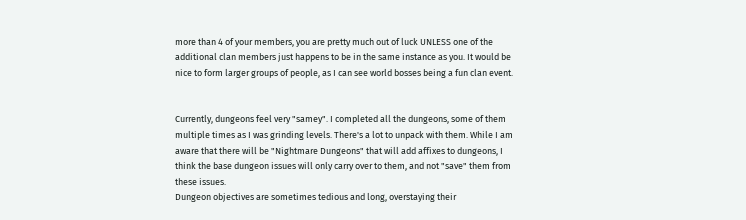more than 4 of your members, you are pretty much out of luck UNLESS one of the additional clan members just happens to be in the same instance as you. It would be nice to form larger groups of people, as I can see world bosses being a fun clan event.


Currently, dungeons feel very "samey". I completed all the dungeons, some of them multiple times as I was grinding levels. There's a lot to unpack with them. While I am aware that there will be "Nightmare Dungeons" that will add affixes to dungeons, I think the base dungeon issues will only carry over to them, and not "save" them from these issues.
Dungeon objectives are sometimes tedious and long, overstaying their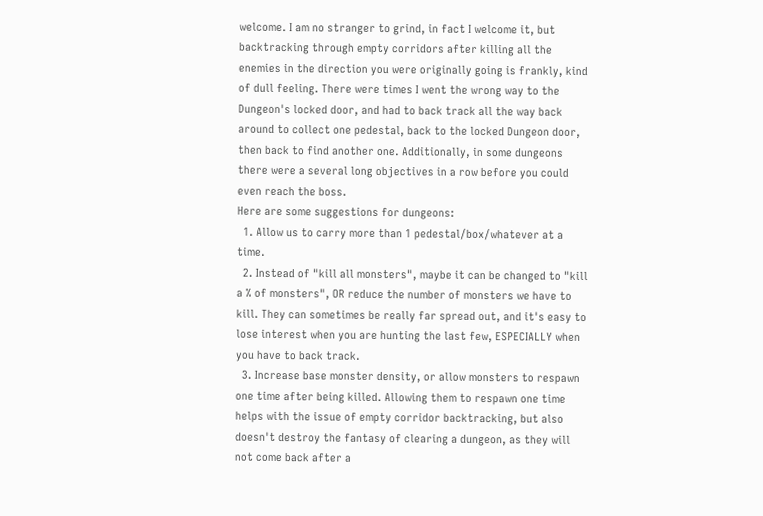welcome. I am no stranger to grind, in fact I welcome it, but backtracking through empty corridors after killing all the enemies in the direction you were originally going is frankly, kind of dull feeling. There were times I went the wrong way to the Dungeon's locked door, and had to back track all the way back around to collect one pedestal, back to the locked Dungeon door, then back to find another one. Additionally, in some dungeons there were a several long objectives in a row before you could even reach the boss.
Here are some suggestions for dungeons:
  1. Allow us to carry more than 1 pedestal/box/whatever at a time.
  2. Instead of "kill all monsters", maybe it can be changed to "kill a % of monsters", OR reduce the number of monsters we have to kill. They can sometimes be really far spread out, and it's easy to lose interest when you are hunting the last few, ESPECIALLY when you have to back track.
  3. Increase base monster density, or allow monsters to respawn one time after being killed. Allowing them to respawn one time helps with the issue of empty corridor backtracking, but also doesn't destroy the fantasy of clearing a dungeon, as they will not come back after a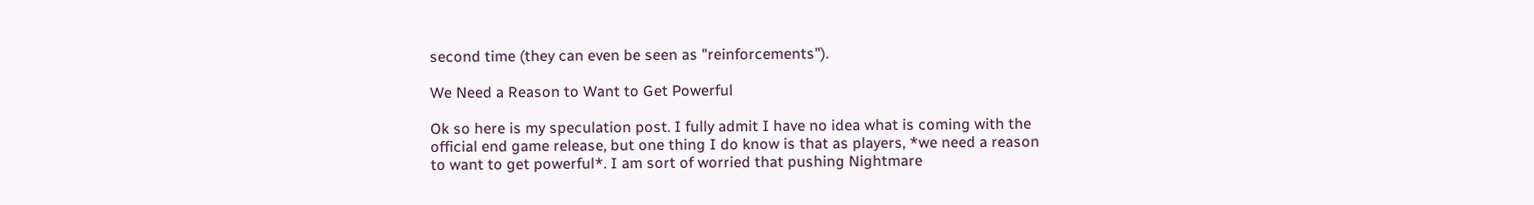second time (they can even be seen as "reinforcements").

We Need a Reason to Want to Get Powerful

Ok so here is my speculation post. I fully admit I have no idea what is coming with the official end game release, but one thing I do know is that as players, *we need a reason to want to get powerful*. I am sort of worried that pushing Nightmare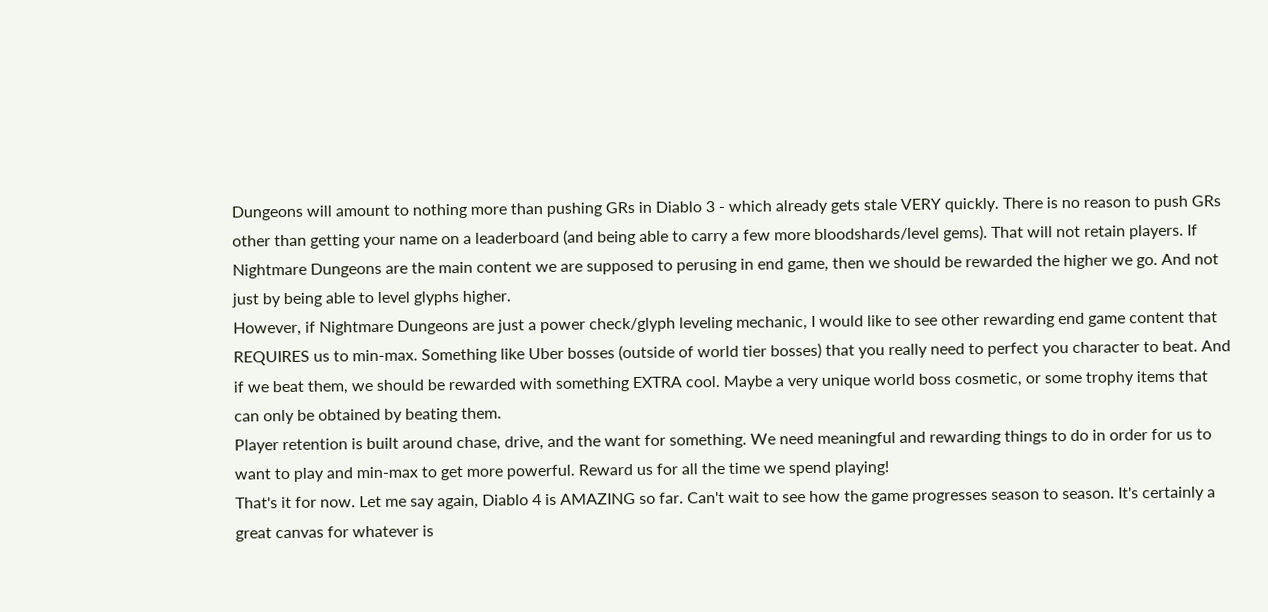Dungeons will amount to nothing more than pushing GRs in Diablo 3 - which already gets stale VERY quickly. There is no reason to push GRs other than getting your name on a leaderboard (and being able to carry a few more bloodshards/level gems). That will not retain players. If Nightmare Dungeons are the main content we are supposed to perusing in end game, then we should be rewarded the higher we go. And not just by being able to level glyphs higher.
However, if Nightmare Dungeons are just a power check/glyph leveling mechanic, I would like to see other rewarding end game content that REQUIRES us to min-max. Something like Uber bosses (outside of world tier bosses) that you really need to perfect you character to beat. And if we beat them, we should be rewarded with something EXTRA cool. Maybe a very unique world boss cosmetic, or some trophy items that can only be obtained by beating them.
Player retention is built around chase, drive, and the want for something. We need meaningful and rewarding things to do in order for us to want to play and min-max to get more powerful. Reward us for all the time we spend playing!
That's it for now. Let me say again, Diablo 4 is AMAZING so far. Can't wait to see how the game progresses season to season. It's certainly a great canvas for whatever is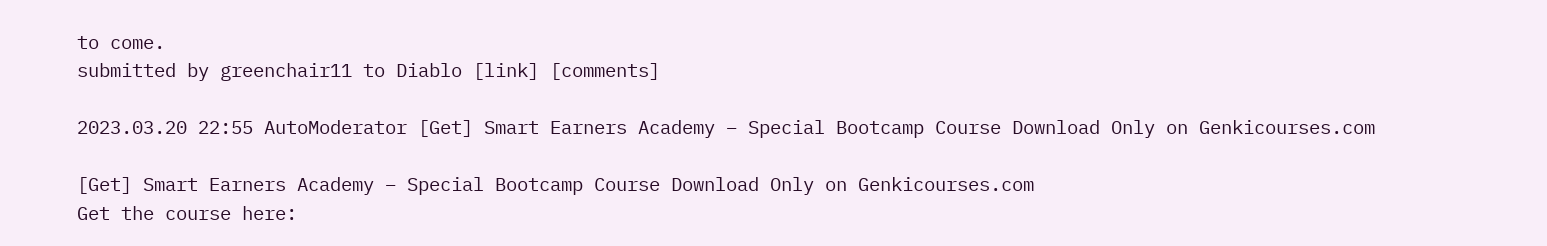to come.
submitted by greenchair11 to Diablo [link] [comments]

2023.03.20 22:55 AutoModerator [Get] Smart Earners Academy – Special Bootcamp Course Download Only on Genkicourses.com

[Get] Smart Earners Academy – Special Bootcamp Course Download Only on Genkicourses.com
Get the course here: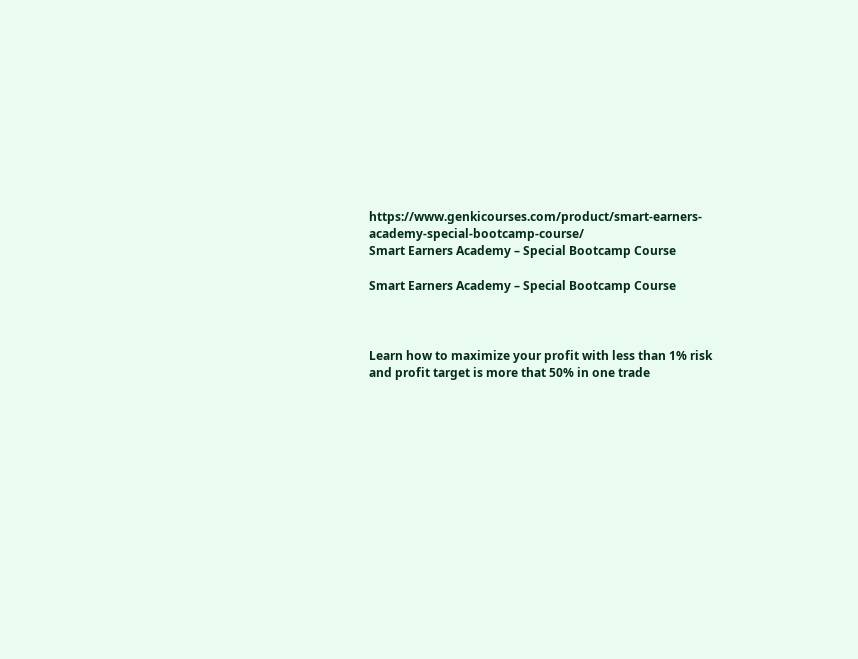https://www.genkicourses.com/product/smart-earners-academy-special-bootcamp-course/
Smart Earners Academy – Special Bootcamp Course

Smart Earners Academy – Special Bootcamp Course



Learn how to maximize your profit with less than 1% risk and profit target is more that 50% in one trade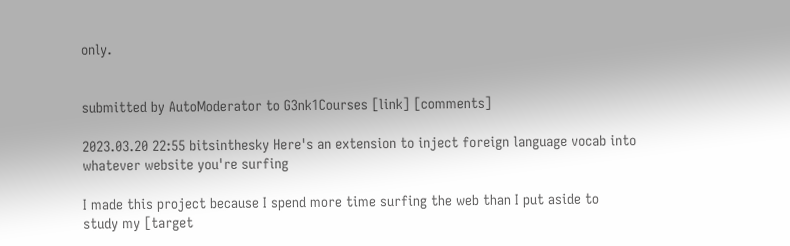only.


submitted by AutoModerator to G3nk1Courses [link] [comments]

2023.03.20 22:55 bitsinthesky Here's an extension to inject foreign language vocab into whatever website you're surfing

I made this project because I spend more time surfing the web than I put aside to study my [target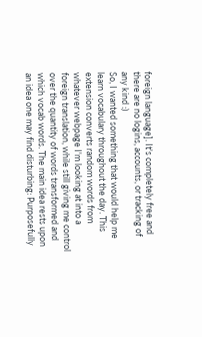foreign language]. It's completely free and there are no logins, accounts, or tracking of any kind :)
So, I wanted something that would help me learn vocabulary throughout the day. This extension converts random words from whatever webpage I'm looking at into a foreign translation, while still giving me control over the quantity of words transformed and which vocab words. The main idea rests upon an idea one may find disturbing: Purposefully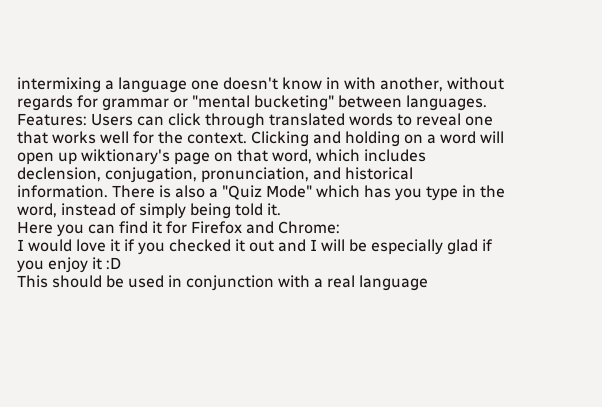intermixing a language one doesn't know in with another, without regards for grammar or "mental bucketing" between languages.
Features: Users can click through translated words to reveal one that works well for the context. Clicking and holding on a word will open up wiktionary's page on that word, which includes declension, conjugation, pronunciation, and historical information. There is also a "Quiz Mode" which has you type in the word, instead of simply being told it.
Here you can find it for Firefox and Chrome:
I would love it if you checked it out and I will be especially glad if you enjoy it :D
This should be used in conjunction with a real language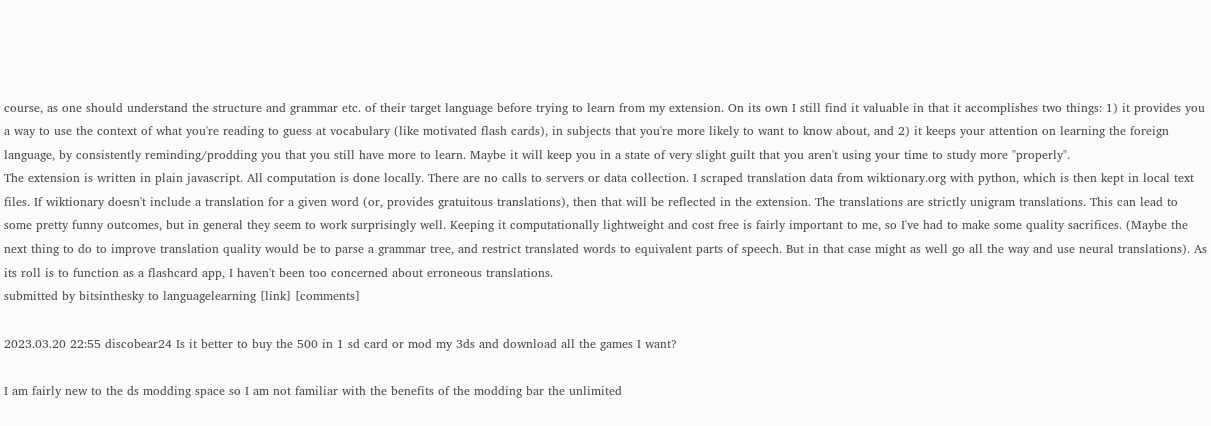course, as one should understand the structure and grammar etc. of their target language before trying to learn from my extension. On its own I still find it valuable in that it accomplishes two things: 1) it provides you a way to use the context of what you're reading to guess at vocabulary (like motivated flash cards), in subjects that you're more likely to want to know about, and 2) it keeps your attention on learning the foreign language, by consistently reminding/prodding you that you still have more to learn. Maybe it will keep you in a state of very slight guilt that you aren't using your time to study more "properly".
The extension is written in plain javascript. All computation is done locally. There are no calls to servers or data collection. I scraped translation data from wiktionary.org with python, which is then kept in local text files. If wiktionary doesn't include a translation for a given word (or, provides gratuitous translations), then that will be reflected in the extension. The translations are strictly unigram translations. This can lead to some pretty funny outcomes, but in general they seem to work surprisingly well. Keeping it computationally lightweight and cost free is fairly important to me, so I've had to make some quality sacrifices. (Maybe the next thing to do to improve translation quality would be to parse a grammar tree, and restrict translated words to equivalent parts of speech. But in that case might as well go all the way and use neural translations). As its roll is to function as a flashcard app, I haven't been too concerned about erroneous translations.
submitted by bitsinthesky to languagelearning [link] [comments]

2023.03.20 22:55 discobear24 Is it better to buy the 500 in 1 sd card or mod my 3ds and download all the games I want?

I am fairly new to the ds modding space so I am not familiar with the benefits of the modding bar the unlimited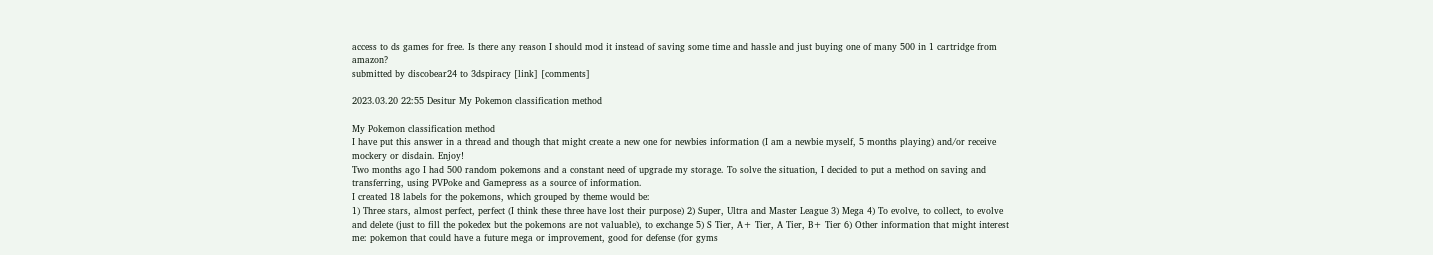access to ds games for free. Is there any reason I should mod it instead of saving some time and hassle and just buying one of many 500 in 1 cartridge from amazon?
submitted by discobear24 to 3dspiracy [link] [comments]

2023.03.20 22:55 Desitur My Pokemon classification method

My Pokemon classification method
I have put this answer in a thread and though that might create a new one for newbies information (I am a newbie myself, 5 months playing) and/or receive mockery or disdain. Enjoy!
Two months ago I had 500 random pokemons and a constant need of upgrade my storage. To solve the situation, I decided to put a method on saving and transferring, using PVPoke and Gamepress as a source of information.
I created 18 labels for the pokemons, which grouped by theme would be:
1) Three stars, almost perfect, perfect (I think these three have lost their purpose) 2) Super, Ultra and Master League 3) Mega 4) To evolve, to collect, to evolve and delete (just to fill the pokedex but the pokemons are not valuable), to exchange 5) S Tier, A+ Tier, A Tier, B+ Tier 6) Other information that might interest me: pokemon that could have a future mega or improvement, good for defense (for gyms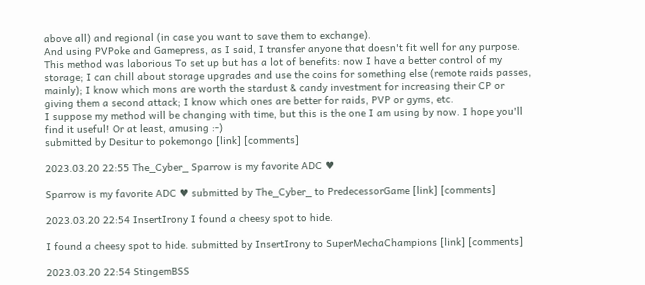above all) and regional (in case you want to save them to exchange).
And using PVPoke and Gamepress, as I said, I transfer anyone that doesn't fit well for any purpose.
This method was laborious To set up but has a lot of benefits: now I have a better control of my storage; I can chill about storage upgrades and use the coins for something else (remote raids passes, mainly); I know which mons are worth the stardust & candy investment for increasing their CP or giving them a second attack; I know which ones are better for raids, PVP or gyms, etc.
I suppose my method will be changing with time, but this is the one I am using by now. I hope you'll find it useful! Or at least, amusing :-)
submitted by Desitur to pokemongo [link] [comments]

2023.03.20 22:55 The_Cyber_ Sparrow is my favorite ADC ♥

Sparrow is my favorite ADC ♥ submitted by The_Cyber_ to PredecessorGame [link] [comments]

2023.03.20 22:54 InsertIrony I found a cheesy spot to hide.

I found a cheesy spot to hide. submitted by InsertIrony to SuperMechaChampions [link] [comments]

2023.03.20 22:54 StingemBSS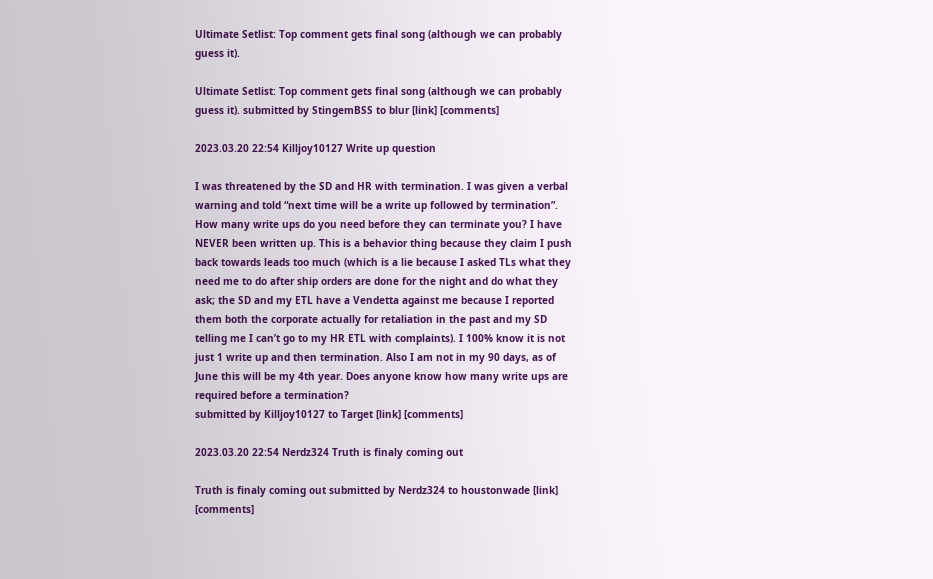Ultimate Setlist: Top comment gets final song (although we can probably guess it).

Ultimate Setlist: Top comment gets final song (although we can probably guess it). submitted by StingemBSS to blur [link] [comments]

2023.03.20 22:54 Killjoy10127 Write up question

I was threatened by the SD and HR with termination. I was given a verbal warning and told “next time will be a write up followed by termination”. How many write ups do you need before they can terminate you? I have NEVER been written up. This is a behavior thing because they claim I push back towards leads too much (which is a lie because I asked TLs what they need me to do after ship orders are done for the night and do what they ask; the SD and my ETL have a Vendetta against me because I reported them both the corporate actually for retaliation in the past and my SD telling me I can’t go to my HR ETL with complaints). I 100% know it is not just 1 write up and then termination. Also I am not in my 90 days, as of June this will be my 4th year. Does anyone know how many write ups are required before a termination?
submitted by Killjoy10127 to Target [link] [comments]

2023.03.20 22:54 Nerdz324 Truth is finaly coming out

Truth is finaly coming out submitted by Nerdz324 to houstonwade [link] [comments]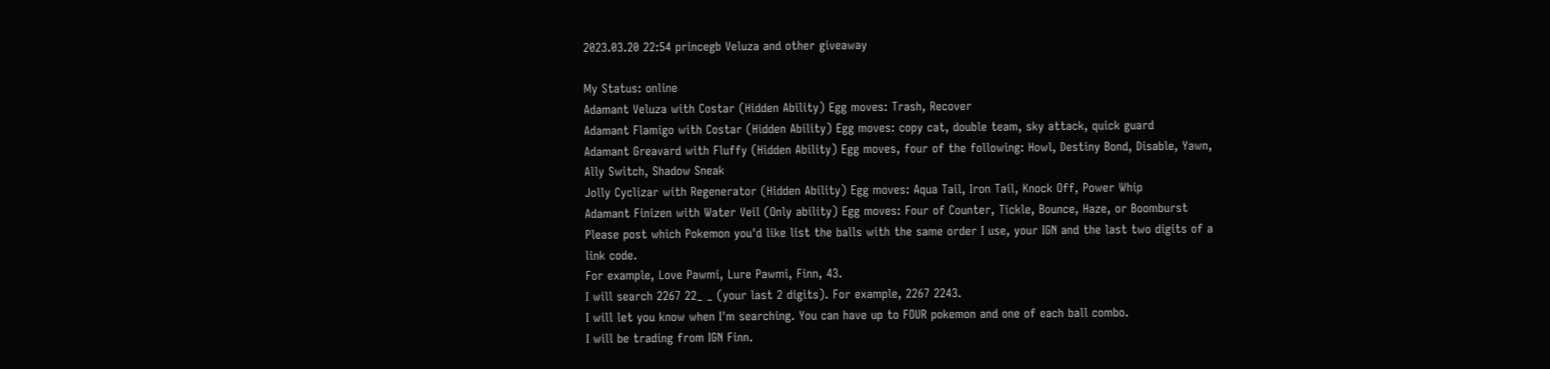2023.03.20 22:54 princegb Veluza and other giveaway

My Status: online
Adamant Veluza with Costar (Hidden Ability) Egg moves: Trash, Recover
Adamant Flamigo with Costar (Hidden Ability) Egg moves: copy cat, double team, sky attack, quick guard
Adamant Greavard with Fluffy (Hidden Ability) Egg moves, four of the following: Howl, Destiny Bond, Disable, Yawn, Ally Switch, Shadow Sneak
Jolly Cyclizar with Regenerator (Hidden Ability) Egg moves: Aqua Tail, Iron Tail, Knock Off, Power Whip
Adamant Finizen with Water Veil (Only ability) Egg moves: Four of Counter, Tickle, Bounce, Haze, or Boomburst
Please post which Pokemon you'd like list the balls with the same order I use, your IGN and the last two digits of a link code.
For example, Love Pawmi, Lure Pawmi, Finn, 43.
I will search 2267 22_ _ (your last 2 digits). For example, 2267 2243.
I will let you know when I'm searching. You can have up to FOUR pokemon and one of each ball combo.
I will be trading from IGN Finn.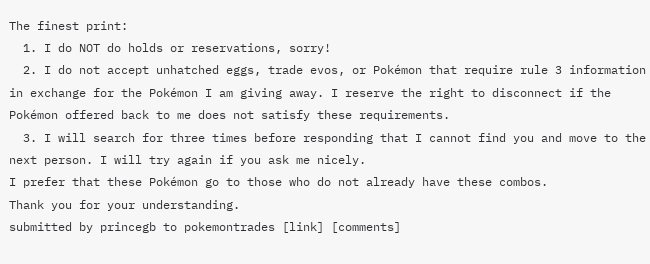The finest print:
  1. I do NOT do holds or reservations, sorry!
  2. I do not accept unhatched eggs, trade evos, or Pokémon that require rule 3 information in exchange for the Pokémon I am giving away. I reserve the right to disconnect if the Pokémon offered back to me does not satisfy these requirements.
  3. I will search for three times before responding that I cannot find you and move to the next person. I will try again if you ask me nicely.
I prefer that these Pokémon go to those who do not already have these combos.
Thank you for your understanding.
submitted by princegb to pokemontrades [link] [comments]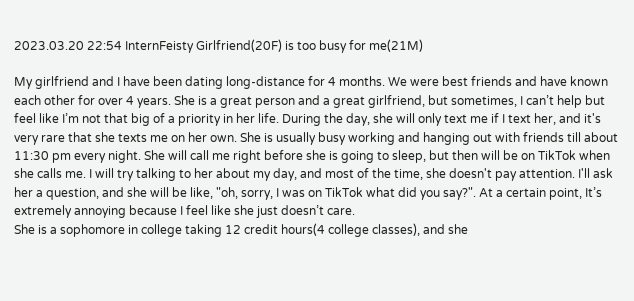2023.03.20 22:54 InternFeisty Girlfriend(20F) is too busy for me(21M)

My girlfriend and I have been dating long-distance for 4 months. We were best friends and have known each other for over 4 years. She is a great person and a great girlfriend, but sometimes, I can’t help but feel like I’m not that big of a priority in her life. During the day, she will only text me if I text her, and it's very rare that she texts me on her own. She is usually busy working and hanging out with friends till about 11:30 pm every night. She will call me right before she is going to sleep, but then will be on TikTok when she calls me. I will try talking to her about my day, and most of the time, she doesn't pay attention. I'll ask her a question, and she will be like, "oh, sorry, I was on TikTok what did you say?". At a certain point, It’s extremely annoying because I feel like she just doesn’t care.
She is a sophomore in college taking 12 credit hours(4 college classes), and she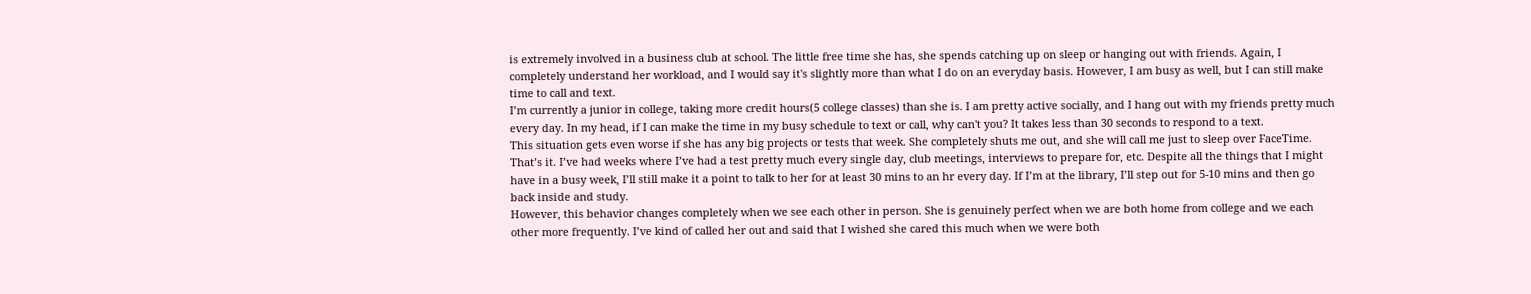is extremely involved in a business club at school. The little free time she has, she spends catching up on sleep or hanging out with friends. Again, I completely understand her workload, and I would say it's slightly more than what I do on an everyday basis. However, I am busy as well, but I can still make time to call and text.
I’m currently a junior in college, taking more credit hours(5 college classes) than she is. I am pretty active socially, and I hang out with my friends pretty much every day. In my head, if I can make the time in my busy schedule to text or call, why can't you? It takes less than 30 seconds to respond to a text.
This situation gets even worse if she has any big projects or tests that week. She completely shuts me out, and she will call me just to sleep over FaceTime. That’s it. I’ve had weeks where I’ve had a test pretty much every single day, club meetings, interviews to prepare for, etc. Despite all the things that I might have in a busy week, I’ll still make it a point to talk to her for at least 30 mins to an hr every day. If I’m at the library, I’ll step out for 5-10 mins and then go back inside and study.
However, this behavior changes completely when we see each other in person. She is genuinely perfect when we are both home from college and we each other more frequently. I’ve kind of called her out and said that I wished she cared this much when we were both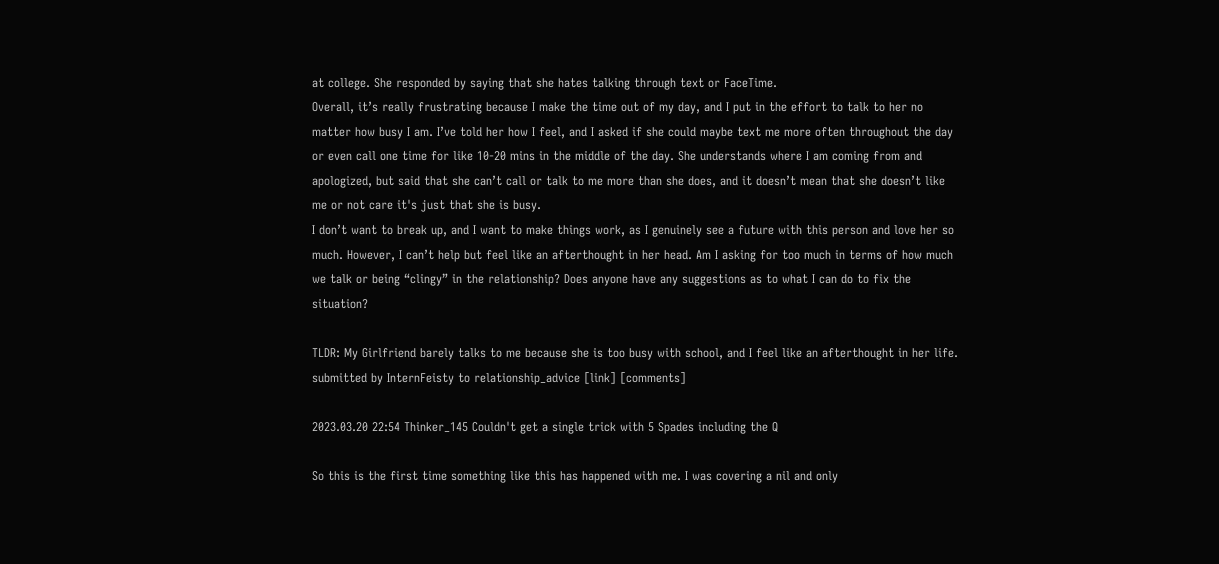at college. She responded by saying that she hates talking through text or FaceTime.
Overall, it’s really frustrating because I make the time out of my day, and I put in the effort to talk to her no matter how busy I am. I’ve told her how I feel, and I asked if she could maybe text me more often throughout the day or even call one time for like 10-20 mins in the middle of the day. She understands where I am coming from and apologized, but said that she can’t call or talk to me more than she does, and it doesn’t mean that she doesn’t like me or not care it's just that she is busy.
I don’t want to break up, and I want to make things work, as I genuinely see a future with this person and love her so much. However, I can’t help but feel like an afterthought in her head. Am I asking for too much in terms of how much we talk or being “clingy” in the relationship? Does anyone have any suggestions as to what I can do to fix the situation?

TLDR: My Girlfriend barely talks to me because she is too busy with school, and I feel like an afterthought in her life.
submitted by InternFeisty to relationship_advice [link] [comments]

2023.03.20 22:54 Thinker_145 Couldn't get a single trick with 5 Spades including the Q

So this is the first time something like this has happened with me. I was covering a nil and only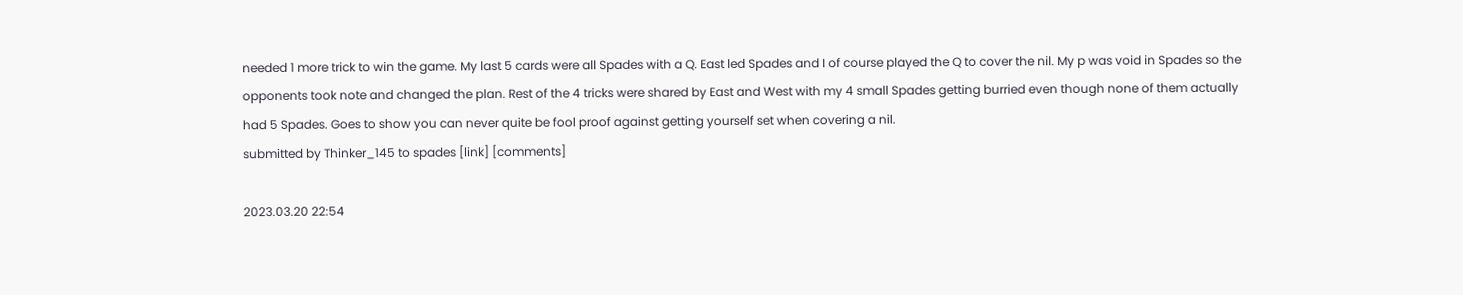needed 1 more trick to win the game. My last 5 cards were all Spades with a Q. East led Spades and I of course played the Q to cover the nil. My p was void in Spades so the opponents took note and changed the plan. Rest of the 4 tricks were shared by East and West with my 4 small Spades getting burried even though none of them actually had 5 Spades. Goes to show you can never quite be fool proof against getting yourself set when covering a nil.
submitted by Thinker_145 to spades [link] [comments]

2023.03.20 22:54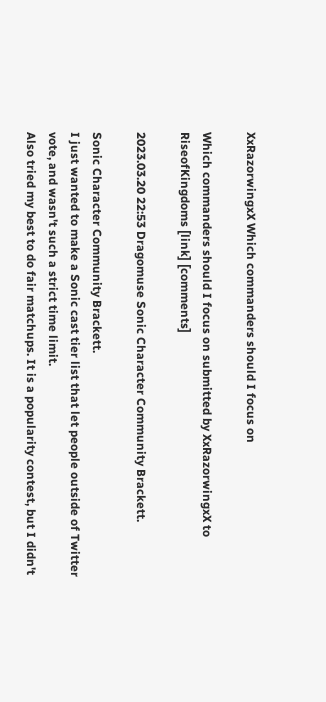XxRazorwingxX Which commanders should I focus on

Which commanders should I focus on submitted by XxRazorwingxX to RiseofKingdoms [link] [comments]

2023.03.20 22:53 Dragomuse Sonic Character Community Brackett.

Sonic Character Community Brackett.
I just wanted to make a Sonic cast tier list that let people outside of Twitter vote, and wasn't such a strict time limit.
Also tried my best to do fair matchups. It is a popularity contest, but I didn't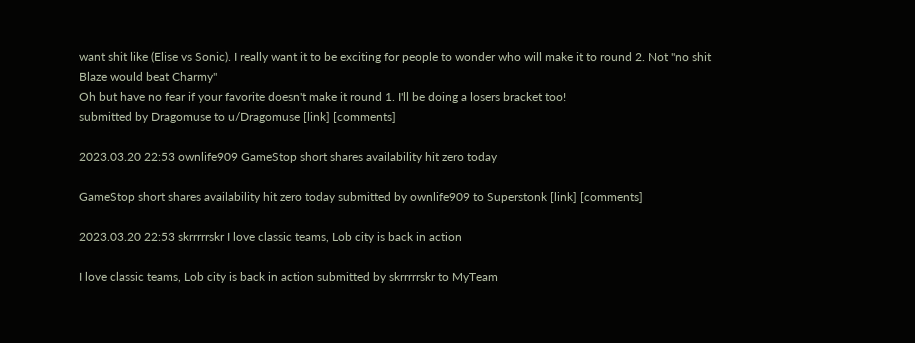want shit like (Elise vs Sonic). I really want it to be exciting for people to wonder who will make it to round 2. Not "no shit Blaze would beat Charmy"
Oh but have no fear if your favorite doesn't make it round 1. I'll be doing a losers bracket too!
submitted by Dragomuse to u/Dragomuse [link] [comments]

2023.03.20 22:53 ownlife909 GameStop short shares availability hit zero today

GameStop short shares availability hit zero today submitted by ownlife909 to Superstonk [link] [comments]

2023.03.20 22:53 skrrrrrskr I love classic teams, Lob city is back in action

I love classic teams, Lob city is back in action submitted by skrrrrrskr to MyTeam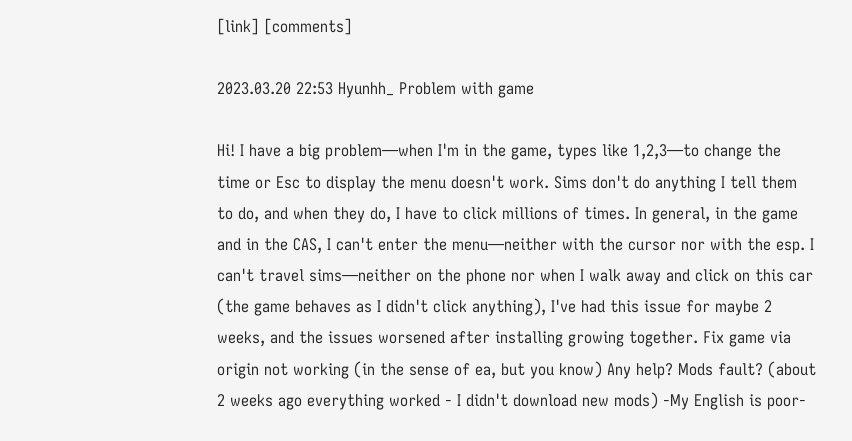[link] [comments]

2023.03.20 22:53 Hyunhh_ Problem with game

Hi! I have a big problem—when I'm in the game, types like 1,2,3—to change the time or Esc to display the menu doesn't work. Sims don't do anything I tell them to do, and when they do, I have to click millions of times. In general, in the game and in the CAS, I can't enter the menu—neither with the cursor nor with the esp. I can't travel sims—neither on the phone nor when I walk away and click on this car (the game behaves as I didn't click anything), I've had this issue for maybe 2 weeks, and the issues worsened after installing growing together. Fix game via origin not working (in the sense of ea, but you know) Any help? Mods fault? (about 2 weeks ago everything worked - I didn't download new mods) -My English is poor-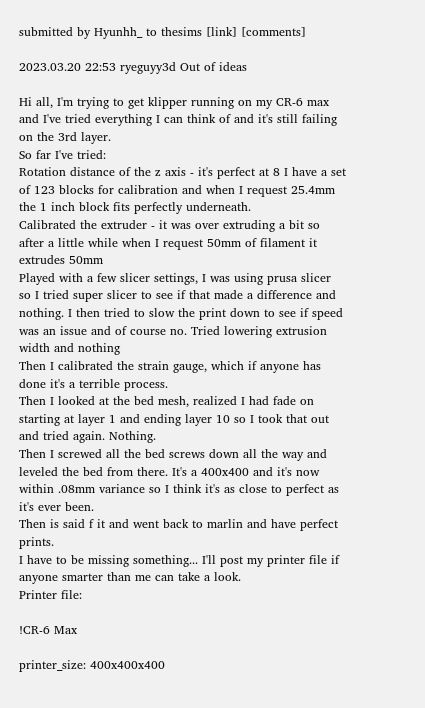submitted by Hyunhh_ to thesims [link] [comments]

2023.03.20 22:53 ryeguyy3d Out of ideas

Hi all, I'm trying to get klipper running on my CR-6 max and I've tried everything I can think of and it's still failing on the 3rd layer.
So far I've tried:
Rotation distance of the z axis - it's perfect at 8 I have a set of 123 blocks for calibration and when I request 25.4mm the 1 inch block fits perfectly underneath.
Calibrated the extruder - it was over extruding a bit so after a little while when I request 50mm of filament it extrudes 50mm
Played with a few slicer settings, I was using prusa slicer so I tried super slicer to see if that made a difference and nothing. I then tried to slow the print down to see if speed was an issue and of course no. Tried lowering extrusion width and nothing
Then I calibrated the strain gauge, which if anyone has done it's a terrible process.
Then I looked at the bed mesh, realized I had fade on starting at layer 1 and ending layer 10 so I took that out and tried again. Nothing.
Then I screwed all the bed screws down all the way and leveled the bed from there. It's a 400x400 and it's now within .08mm variance so I think it's as close to perfect as it's ever been.
Then is said f it and went back to marlin and have perfect prints.
I have to be missing something... I'll post my printer file if anyone smarter than me can take a look.
Printer file:

!CR-6 Max

printer_size: 400x400x400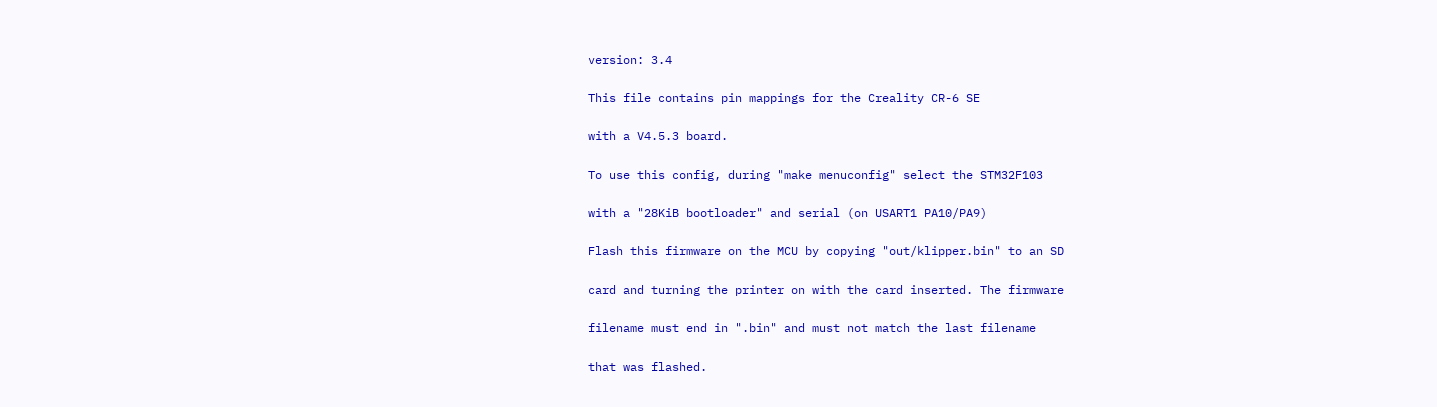version: 3.4

This file contains pin mappings for the Creality CR-6 SE

with a V4.5.3 board.

To use this config, during "make menuconfig" select the STM32F103

with a "28KiB bootloader" and serial (on USART1 PA10/PA9)

Flash this firmware on the MCU by copying "out/klipper.bin" to an SD

card and turning the printer on with the card inserted. The firmware

filename must end in ".bin" and must not match the last filename

that was flashed.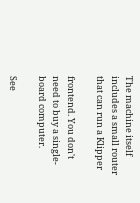The machine itself includes a small router that can run a Klipper

frontend. You don't need to buy a single-board computer.

See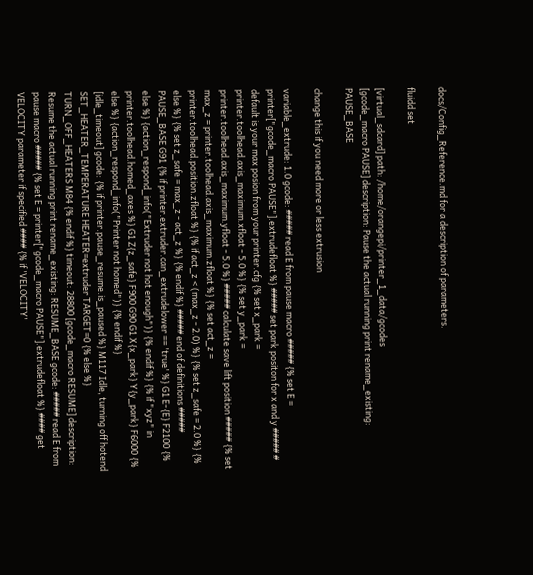docs/Config_Reference.md for a description of parameters.

fluidd set

[virtual_sdcard] path: /home/orangepi/printer_1_data/gcodes
[gcode_macro PAUSE] description: Pause the actual running print rename_existing: PAUSE_BASE

change this if you need more or less extrusion

variable_extrude: 1.0 gcode: ##### read E from pause macro ##### {% set E = printer["gcode_macro PAUSE"].extrudefloat %} ##### set park positon for x and y ##### # default is your max posion from your printer.cfg {% set x_park = printer.toolhead.axis_maximum.xfloat - 5.0 %} {% set y_park = printer.toolhead.axis_maximum.yfloat - 5.0 %} ##### calculate save lift position ##### {% set max_z = printer.toolhead.axis_maximum.zfloat %} {% set act_z = printer.toolhead.position.zfloat %} {% if act_z < (max_z - 2.0) %} {% set z_safe = 2.0 %} {% else %} {% set z_safe = max_z - act_z %} {% endif %} ##### end of definitions ##### PAUSE_BASE G91 {% if printer.extruder.can_extrudelower == 'true' %} G1 E-{E} F2100 {% else %} {action_respond_info("Extruder not hot enough")} {% endif %} {% if "xyz" in printer.toolhead.homed_axes %} G1 Z{z_safe} F900 G90 G1 X{x_park} Y{y_park} F6000 {% else %} {action_respond_info("Printer not homed")} {% endif %}
[idle_timeout] gcode: {% if printer.pause_resume.is_paused %} M117 Idle, turning off hotend SET_HEATER_TEMPERATURE HEATER=extruder TARGET=0 {% else %} TURN_OFF_HEATERS M84 {% endif %} timeout: 28800 [gcode_macro RESUME] description: Resume the actual running print rename_existing: RESUME_BASE gcode: ##### read E from pause macro ##### {% set E = printer["gcode_macro PAUSE"].extrudefloat %} #### get VELOCITY parameter if specified #### {% if 'VELOCITY'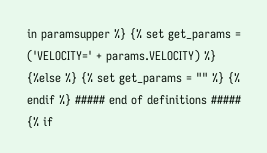in paramsupper %} {% set get_params = ('VELOCITY=' + params.VELOCITY) %} {%else %} {% set get_params = "" %} {% endif %} ##### end of definitions ##### {% if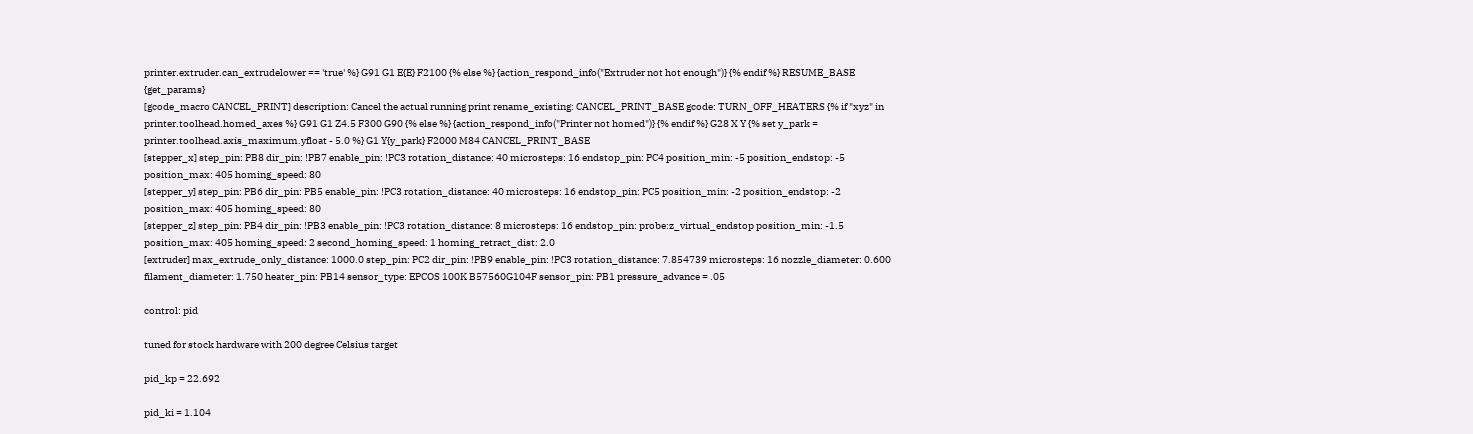printer.extruder.can_extrudelower == 'true' %} G91 G1 E{E} F2100 {% else %} {action_respond_info("Extruder not hot enough")} {% endif %} RESUME_BASE {get_params}
[gcode_macro CANCEL_PRINT] description: Cancel the actual running print rename_existing: CANCEL_PRINT_BASE gcode: TURN_OFF_HEATERS {% if "xyz" in printer.toolhead.homed_axes %} G91 G1 Z4.5 F300 G90 {% else %} {action_respond_info("Printer not homed")} {% endif %} G28 X Y {% set y_park = printer.toolhead.axis_maximum.yfloat - 5.0 %} G1 Y{y_park} F2000 M84 CANCEL_PRINT_BASE
[stepper_x] step_pin: PB8 dir_pin: !PB7 enable_pin: !PC3 rotation_distance: 40 microsteps: 16 endstop_pin: PC4 position_min: -5 position_endstop: -5 position_max: 405 homing_speed: 80
[stepper_y] step_pin: PB6 dir_pin: PB5 enable_pin: !PC3 rotation_distance: 40 microsteps: 16 endstop_pin: PC5 position_min: -2 position_endstop: -2 position_max: 405 homing_speed: 80
[stepper_z] step_pin: PB4 dir_pin: !PB3 enable_pin: !PC3 rotation_distance: 8 microsteps: 16 endstop_pin: probe:z_virtual_endstop position_min: -1.5 position_max: 405 homing_speed: 2 second_homing_speed: 1 homing_retract_dist: 2.0
[extruder] max_extrude_only_distance: 1000.0 step_pin: PC2 dir_pin: !PB9 enable_pin: !PC3 rotation_distance: 7.854739 microsteps: 16 nozzle_diameter: 0.600 filament_diameter: 1.750 heater_pin: PB14 sensor_type: EPCOS 100K B57560G104F sensor_pin: PB1 pressure_advance = .05

control: pid

tuned for stock hardware with 200 degree Celsius target

pid_kp = 22.692

pid_ki = 1.104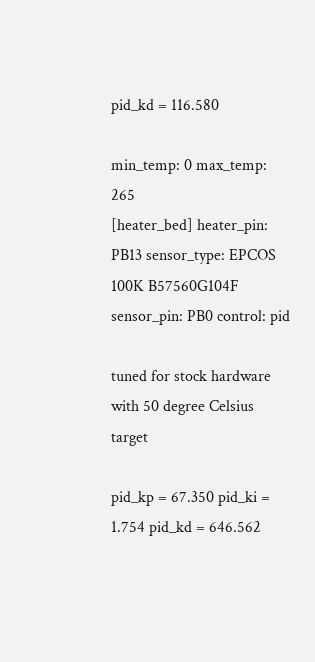pid_kd = 116.580

min_temp: 0 max_temp: 265
[heater_bed] heater_pin: PB13 sensor_type: EPCOS 100K B57560G104F sensor_pin: PB0 control: pid

tuned for stock hardware with 50 degree Celsius target

pid_kp = 67.350 pid_ki = 1.754 pid_kd = 646.562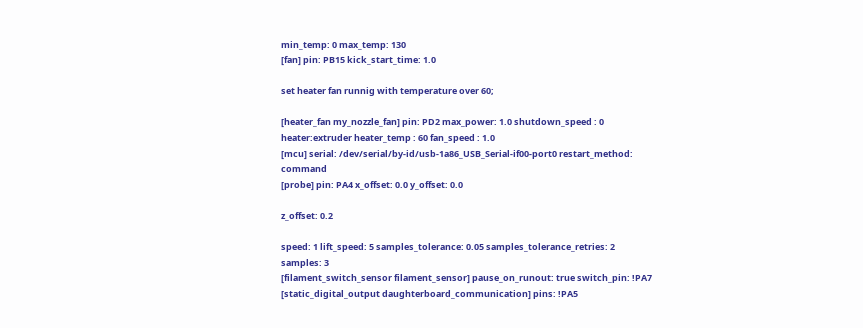min_temp: 0 max_temp: 130
[fan] pin: PB15 kick_start_time: 1.0

set heater fan runnig with temperature over 60;

[heater_fan my_nozzle_fan] pin: PD2 max_power: 1.0 shutdown_speed : 0 heater:extruder heater_temp : 60 fan_speed : 1.0
[mcu] serial: /dev/serial/by-id/usb-1a86_USB_Serial-if00-port0 restart_method: command
[probe] pin: PA4 x_offset: 0.0 y_offset: 0.0

z_offset: 0.2

speed: 1 lift_speed: 5 samples_tolerance: 0.05 samples_tolerance_retries: 2 samples: 3
[filament_switch_sensor filament_sensor] pause_on_runout: true switch_pin: !PA7
[static_digital_output daughterboard_communication] pins: !PA5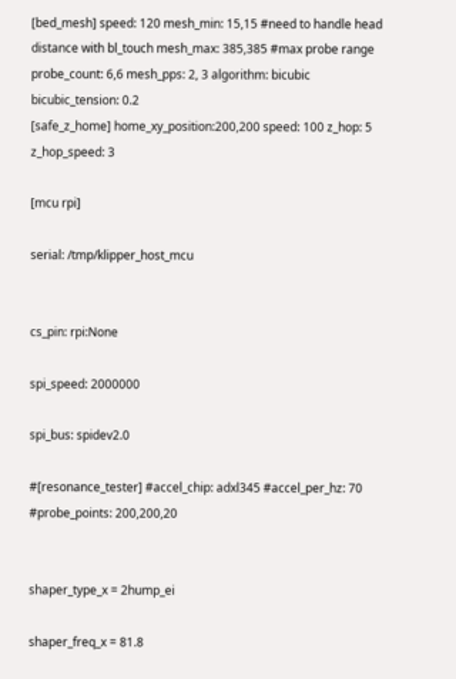[bed_mesh] speed: 120 mesh_min: 15,15 #need to handle head distance with bl_touch mesh_max: 385,385 #max probe range probe_count: 6,6 mesh_pps: 2, 3 algorithm: bicubic bicubic_tension: 0.2
[safe_z_home] home_xy_position:200,200 speed: 100 z_hop: 5 z_hop_speed: 3

[mcu rpi]

serial: /tmp/klipper_host_mcu


cs_pin: rpi:None

spi_speed: 2000000

spi_bus: spidev2.0

#[resonance_tester] #accel_chip: adxl345 #accel_per_hz: 70 #probe_points: 200,200,20


shaper_type_x = 2hump_ei

shaper_freq_x = 81.8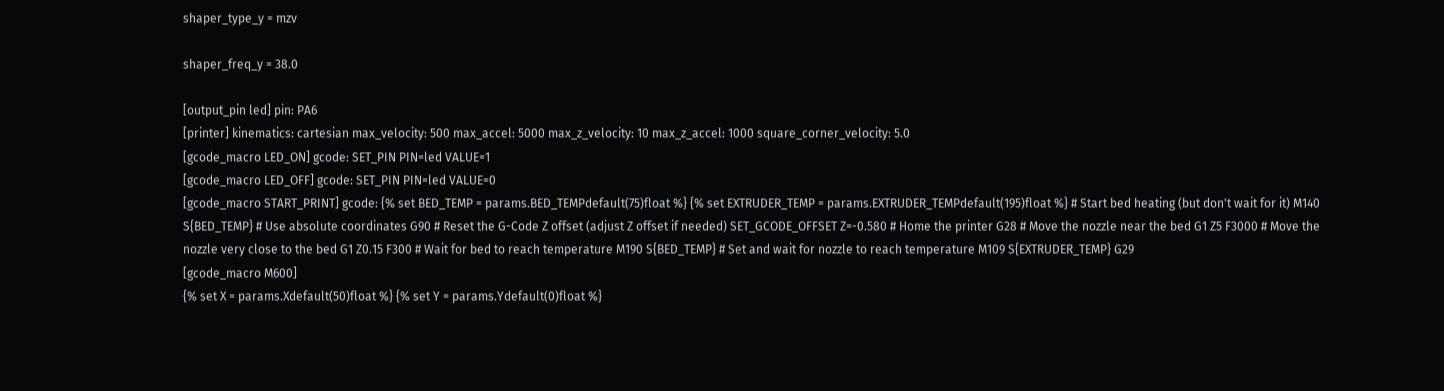shaper_type_y = mzv

shaper_freq_y = 38.0

[output_pin led] pin: PA6
[printer] kinematics: cartesian max_velocity: 500 max_accel: 5000 max_z_velocity: 10 max_z_accel: 1000 square_corner_velocity: 5.0
[gcode_macro LED_ON] gcode: SET_PIN PIN=led VALUE=1
[gcode_macro LED_OFF] gcode: SET_PIN PIN=led VALUE=0
[gcode_macro START_PRINT] gcode: {% set BED_TEMP = params.BED_TEMPdefault(75)float %} {% set EXTRUDER_TEMP = params.EXTRUDER_TEMPdefault(195)float %} # Start bed heating (but don't wait for it) M140 S{BED_TEMP} # Use absolute coordinates G90 # Reset the G-Code Z offset (adjust Z offset if needed) SET_GCODE_OFFSET Z=-0.580 # Home the printer G28 # Move the nozzle near the bed G1 Z5 F3000 # Move the nozzle very close to the bed G1 Z0.15 F300 # Wait for bed to reach temperature M190 S{BED_TEMP} # Set and wait for nozzle to reach temperature M109 S{EXTRUDER_TEMP} G29
[gcode_macro M600]
{% set X = params.Xdefault(50)float %} {% set Y = params.Ydefault(0)float %}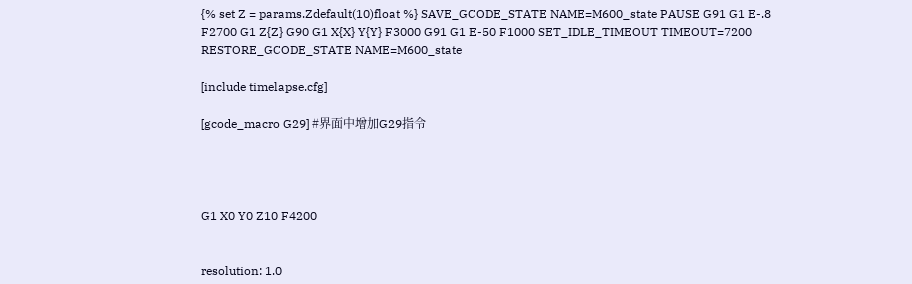{% set Z = params.Zdefault(10)float %} SAVE_GCODE_STATE NAME=M600_state PAUSE G91 G1 E-.8 F2700 G1 Z{Z} G90 G1 X{X} Y{Y} F3000 G91 G1 E-50 F1000 SET_IDLE_TIMEOUT TIMEOUT=7200 RESTORE_GCODE_STATE NAME=M600_state

[include timelapse.cfg]

[gcode_macro G29] #界面中增加G29指令




G1 X0 Y0 Z10 F4200


resolution: 1.0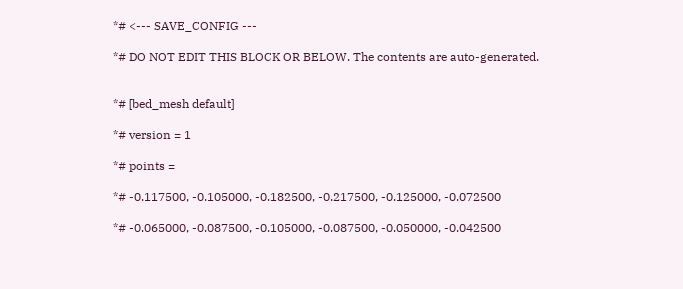*# <--- SAVE_CONFIG ---

*# DO NOT EDIT THIS BLOCK OR BELOW. The contents are auto-generated.


*# [bed_mesh default]

*# version = 1

*# points =

*# -0.117500, -0.105000, -0.182500, -0.217500, -0.125000, -0.072500

*# -0.065000, -0.087500, -0.105000, -0.087500, -0.050000, -0.042500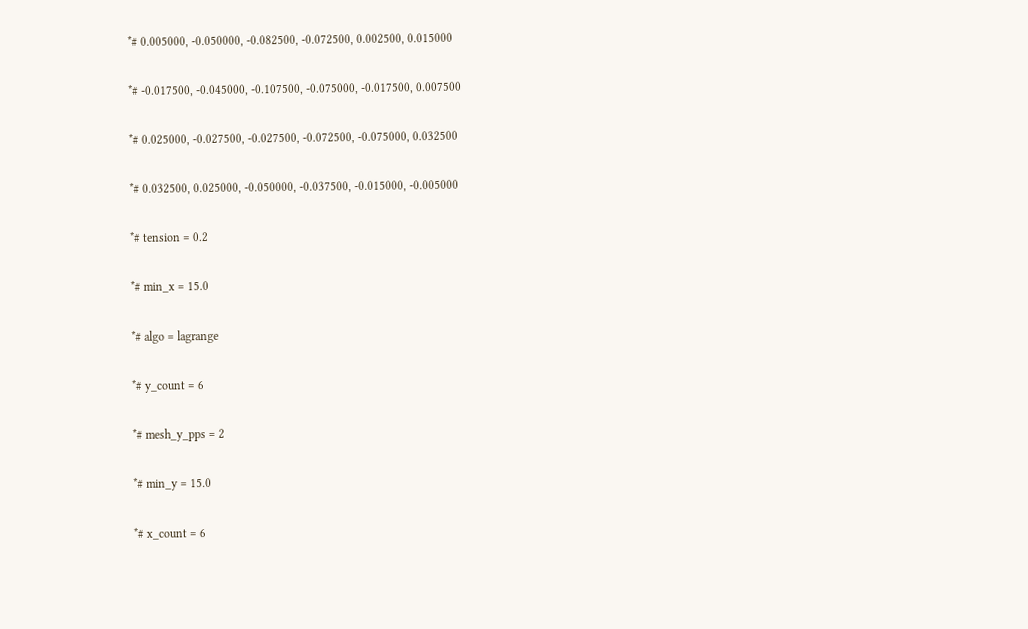*# 0.005000, -0.050000, -0.082500, -0.072500, 0.002500, 0.015000

*# -0.017500, -0.045000, -0.107500, -0.075000, -0.017500, 0.007500

*# 0.025000, -0.027500, -0.027500, -0.072500, -0.075000, 0.032500

*# 0.032500, 0.025000, -0.050000, -0.037500, -0.015000, -0.005000

*# tension = 0.2

*# min_x = 15.0

*# algo = lagrange

*# y_count = 6

*# mesh_y_pps = 2

*# min_y = 15.0

*# x_count = 6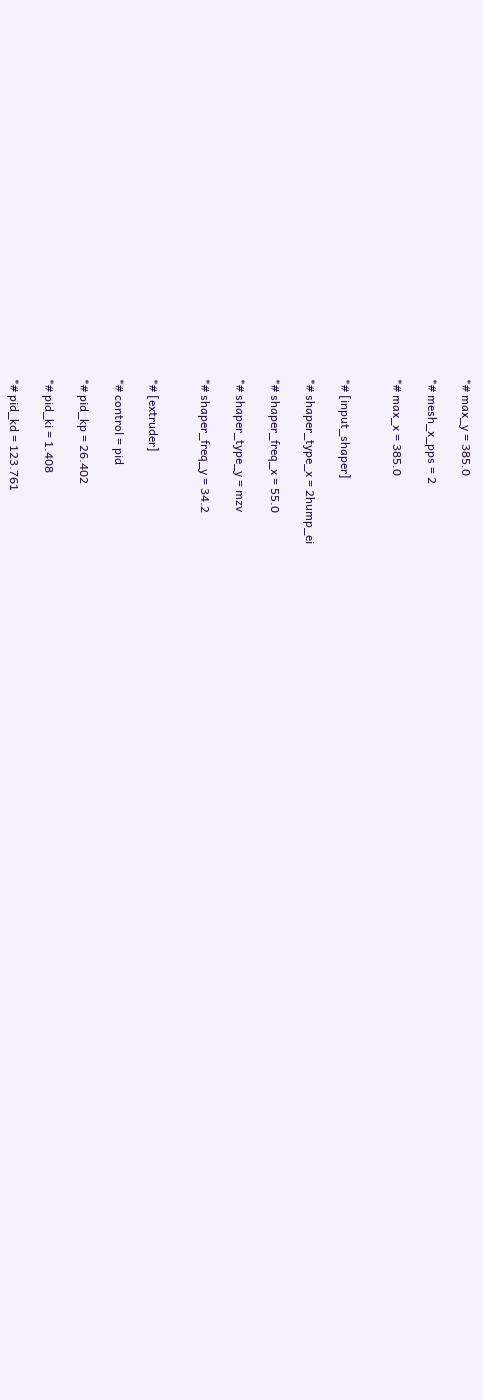*# max_y = 385.0

*# mesh_x_pps = 2

*# max_x = 385.0


*# [input_shaper]

*# shaper_type_x = 2hump_ei

*# shaper_freq_x = 55.0

*# shaper_type_y = mzv

*# shaper_freq_y = 34.2


*# [extruder]

*# control = pid

*# pid_kp = 26.402

*# pid_ki = 1.408

*# pid_kd = 123.761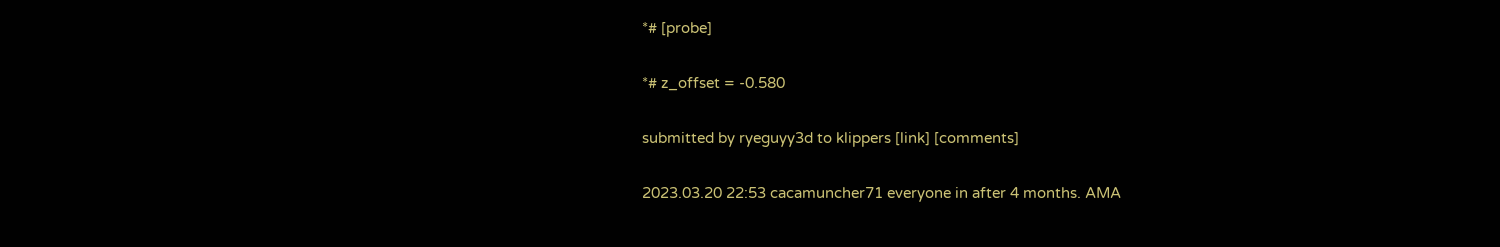*# [probe]

*# z_offset = -0.580

submitted by ryeguyy3d to klippers [link] [comments]

2023.03.20 22:53 cacamuncher71 everyone in after 4 months. AMA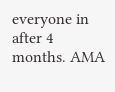everyone in after 4 months. AMA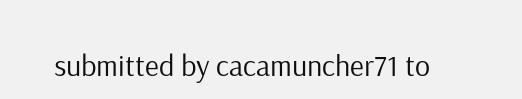submitted by cacamuncher71 to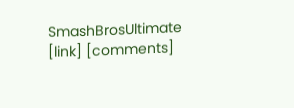SmashBrosUltimate [link] [comments]